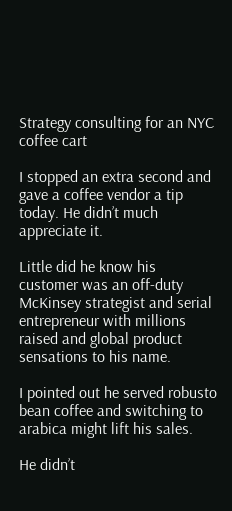Strategy consulting for an NYC coffee cart

I stopped an extra second and gave a coffee vendor a tip today. He didn’t much appreciate it.

Little did he know his customer was an off-duty McKinsey strategist and serial entrepreneur with millions raised and global product sensations to his name.

I pointed out he served robusto bean coffee and switching to arabica might lift his sales.

He didn’t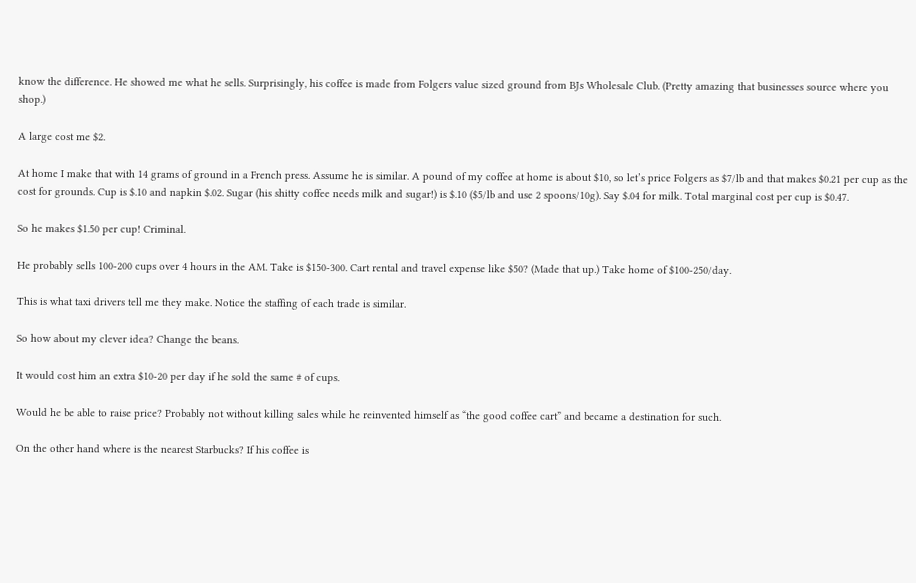know the difference. He showed me what he sells. Surprisingly, his coffee is made from Folgers value sized ground from BJs Wholesale Club. (Pretty amazing that businesses source where you shop.)

A large cost me $2.

At home I make that with 14 grams of ground in a French press. Assume he is similar. A pound of my coffee at home is about $10, so let’s price Folgers as $7/lb and that makes $0.21 per cup as the cost for grounds. Cup is $.10 and napkin $.02. Sugar (his shitty coffee needs milk and sugar!) is $.10 ($5/lb and use 2 spoons/10g). Say $.04 for milk. Total marginal cost per cup is $0.47.

So he makes $1.50 per cup! Criminal.

He probably sells 100-200 cups over 4 hours in the AM. Take is $150-300. Cart rental and travel expense like $50? (Made that up.) Take home of $100-250/day.

This is what taxi drivers tell me they make. Notice the staffing of each trade is similar.

So how about my clever idea? Change the beans.

It would cost him an extra $10-20 per day if he sold the same # of cups.

Would he be able to raise price? Probably not without killing sales while he reinvented himself as “the good coffee cart” and became a destination for such.

On the other hand where is the nearest Starbucks? If his coffee is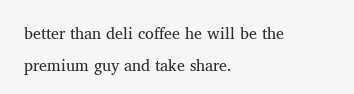better than deli coffee he will be the premium guy and take share.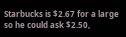Starbucks is $2.67 for a large so he could ask $2.50,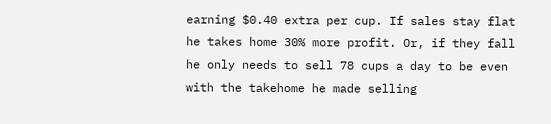earning $0.40 extra per cup. If sales stay flat he takes home 30% more profit. Or, if they fall he only needs to sell 78 cups a day to be even with the takehome he made selling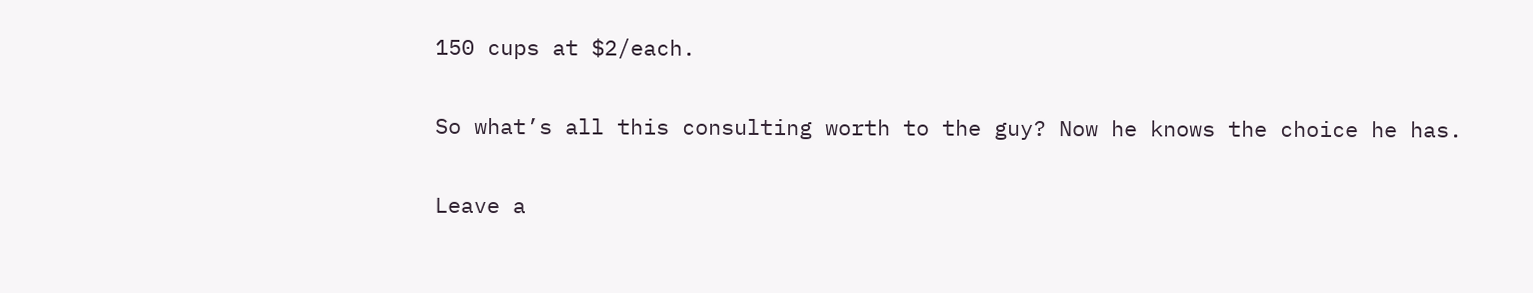150 cups at $2/each.

So what’s all this consulting worth to the guy? Now he knows the choice he has.

Leave a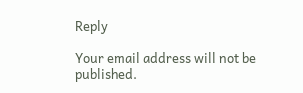Reply

Your email address will not be published.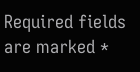Required fields are marked *